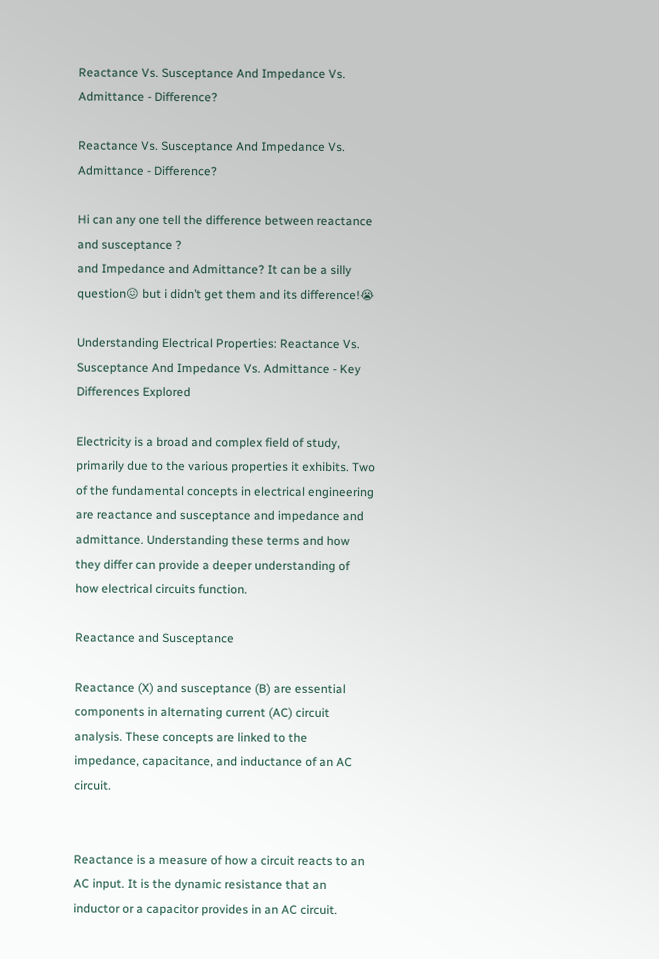Reactance Vs. Susceptance And Impedance Vs. Admittance - Difference?

Reactance Vs. Susceptance And Impedance Vs. Admittance - Difference?

Hi can any one tell the difference between reactance and susceptance ?
and Impedance and Admittance? It can be a silly question😖 but i didn’t get them and its difference!😭

Understanding Electrical Properties: Reactance Vs. Susceptance And Impedance Vs. Admittance - Key Differences Explored

Electricity is a broad and complex field of study, primarily due to the various properties it exhibits. Two of the fundamental concepts in electrical engineering are reactance and susceptance and impedance and admittance. Understanding these terms and how they differ can provide a deeper understanding of how electrical circuits function.

Reactance and Susceptance

Reactance (X) and susceptance (B) are essential components in alternating current (AC) circuit analysis. These concepts are linked to the impedance, capacitance, and inductance of an AC circuit.


Reactance is a measure of how a circuit reacts to an AC input. It is the dynamic resistance that an inductor or a capacitor provides in an AC circuit.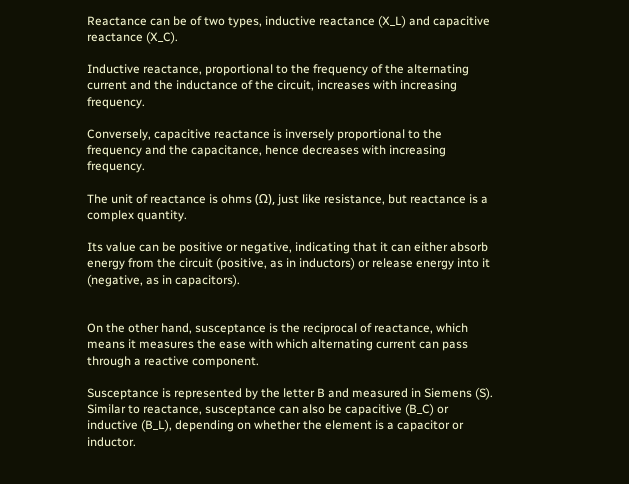Reactance can be of two types, inductive reactance (X_L) and capacitive reactance (X_C).

Inductive reactance, proportional to the frequency of the alternating current and the inductance of the circuit, increases with increasing frequency.

Conversely, capacitive reactance is inversely proportional to the frequency and the capacitance, hence decreases with increasing frequency.

The unit of reactance is ohms (Ω), just like resistance, but reactance is a complex quantity.

Its value can be positive or negative, indicating that it can either absorb energy from the circuit (positive, as in inductors) or release energy into it (negative, as in capacitors).


On the other hand, susceptance is the reciprocal of reactance, which means it measures the ease with which alternating current can pass through a reactive component.

Susceptance is represented by the letter B and measured in Siemens (S). Similar to reactance, susceptance can also be capacitive (B_C) or inductive (B_L), depending on whether the element is a capacitor or inductor.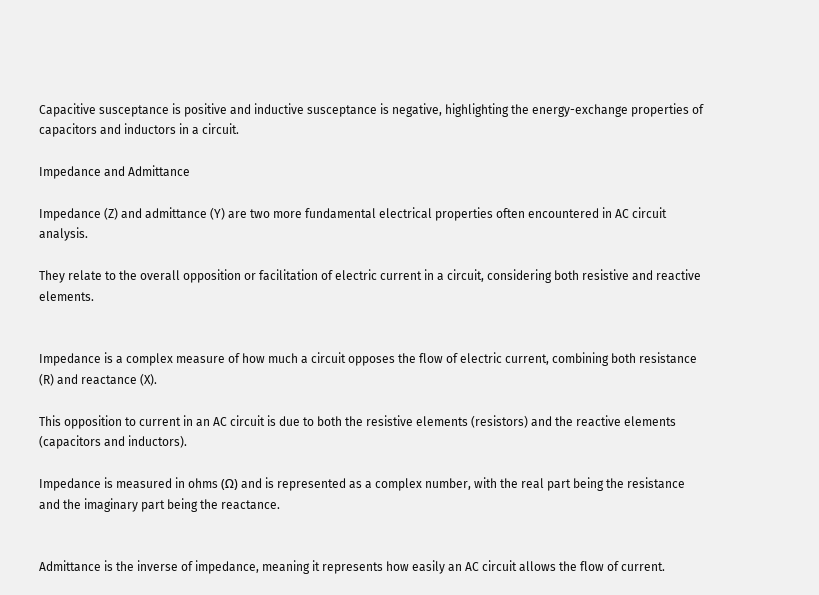Capacitive susceptance is positive and inductive susceptance is negative, highlighting the energy-exchange properties of capacitors and inductors in a circuit.

Impedance and Admittance

Impedance (Z) and admittance (Y) are two more fundamental electrical properties often encountered in AC circuit analysis.

They relate to the overall opposition or facilitation of electric current in a circuit, considering both resistive and reactive elements.


Impedance is a complex measure of how much a circuit opposes the flow of electric current, combining both resistance (R) and reactance (X).

This opposition to current in an AC circuit is due to both the resistive elements (resistors) and the reactive elements (capacitors and inductors).

Impedance is measured in ohms (Ω) and is represented as a complex number, with the real part being the resistance and the imaginary part being the reactance.


Admittance is the inverse of impedance, meaning it represents how easily an AC circuit allows the flow of current.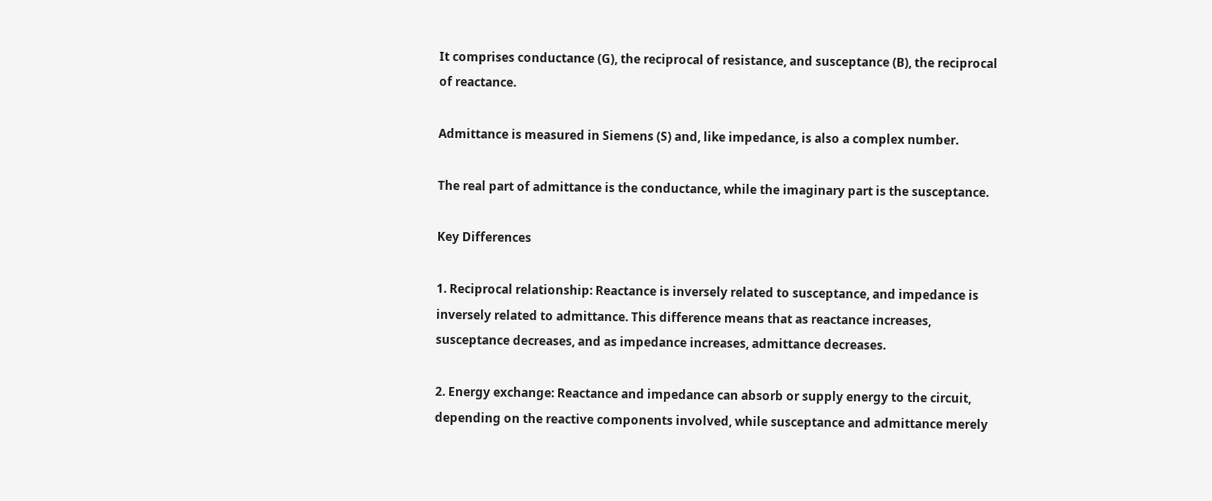It comprises conductance (G), the reciprocal of resistance, and susceptance (B), the reciprocal of reactance.

Admittance is measured in Siemens (S) and, like impedance, is also a complex number.

The real part of admittance is the conductance, while the imaginary part is the susceptance.

Key Differences

1. Reciprocal relationship: Reactance is inversely related to susceptance, and impedance is inversely related to admittance. This difference means that as reactance increases, susceptance decreases, and as impedance increases, admittance decreases.

2. Energy exchange: Reactance and impedance can absorb or supply energy to the circuit, depending on the reactive components involved, while susceptance and admittance merely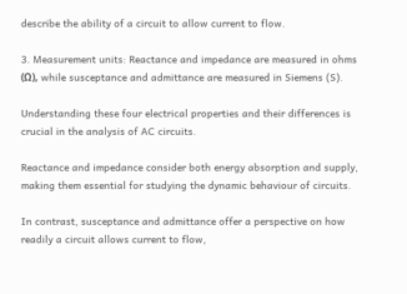describe the ability of a circuit to allow current to flow.

3. Measurement units: Reactance and impedance are measured in ohms (Ω), while susceptance and admittance are measured in Siemens (S).

Understanding these four electrical properties and their differences is crucial in the analysis of AC circuits.

Reactance and impedance consider both energy absorption and supply, making them essential for studying the dynamic behaviour of circuits.

In contrast, susceptance and admittance offer a perspective on how readily a circuit allows current to flow,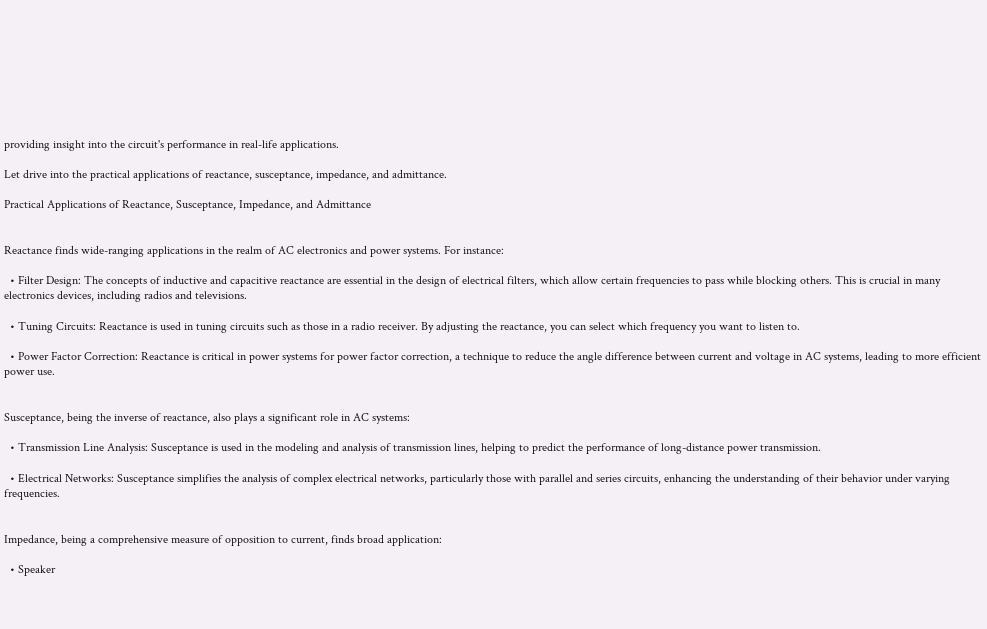providing insight into the circuit's performance in real-life applications.

Let drive into the practical applications of reactance, susceptance, impedance, and admittance.

Practical Applications of Reactance, Susceptance, Impedance, and Admittance


Reactance finds wide-ranging applications in the realm of AC electronics and power systems. For instance:

  • Filter Design: The concepts of inductive and capacitive reactance are essential in the design of electrical filters, which allow certain frequencies to pass while blocking others. This is crucial in many electronics devices, including radios and televisions.

  • Tuning Circuits: Reactance is used in tuning circuits such as those in a radio receiver. By adjusting the reactance, you can select which frequency you want to listen to.

  • Power Factor Correction: Reactance is critical in power systems for power factor correction, a technique to reduce the angle difference between current and voltage in AC systems, leading to more efficient power use.


Susceptance, being the inverse of reactance, also plays a significant role in AC systems:

  • Transmission Line Analysis: Susceptance is used in the modeling and analysis of transmission lines, helping to predict the performance of long-distance power transmission.

  • Electrical Networks: Susceptance simplifies the analysis of complex electrical networks, particularly those with parallel and series circuits, enhancing the understanding of their behavior under varying frequencies.


Impedance, being a comprehensive measure of opposition to current, finds broad application:

  • Speaker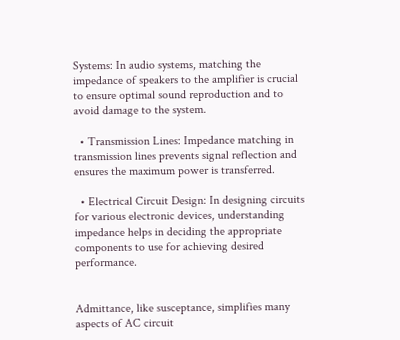Systems: In audio systems, matching the impedance of speakers to the amplifier is crucial to ensure optimal sound reproduction and to avoid damage to the system.

  • Transmission Lines: Impedance matching in transmission lines prevents signal reflection and ensures the maximum power is transferred.

  • Electrical Circuit Design: In designing circuits for various electronic devices, understanding impedance helps in deciding the appropriate components to use for achieving desired performance.


Admittance, like susceptance, simplifies many aspects of AC circuit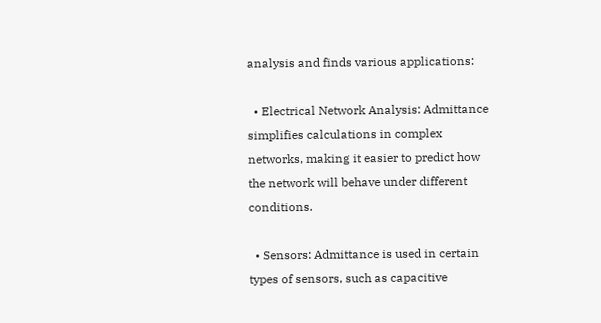analysis and finds various applications:

  • Electrical Network Analysis: Admittance simplifies calculations in complex networks, making it easier to predict how the network will behave under different conditions.

  • Sensors: Admittance is used in certain types of sensors, such as capacitive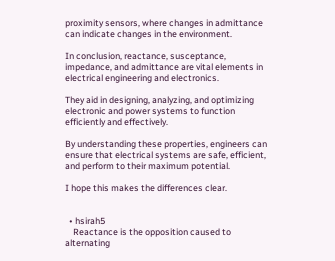proximity sensors, where changes in admittance can indicate changes in the environment.

In conclusion, reactance, susceptance, impedance, and admittance are vital elements in electrical engineering and electronics.

They aid in designing, analyzing, and optimizing electronic and power systems to function efficiently and effectively.

By understanding these properties, engineers can ensure that electrical systems are safe, efficient, and perform to their maximum potential.

I hope this makes the differences clear.


  • hsirah5
    Reactance is the opposition caused to alternating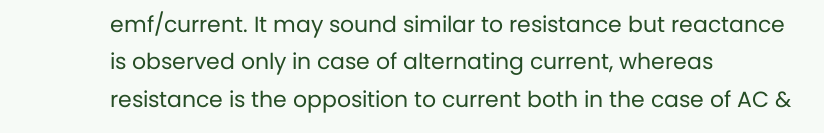emf/current. It may sound similar to resistance but reactance is observed only in case of alternating current, whereas resistance is the opposition to current both in the case of AC &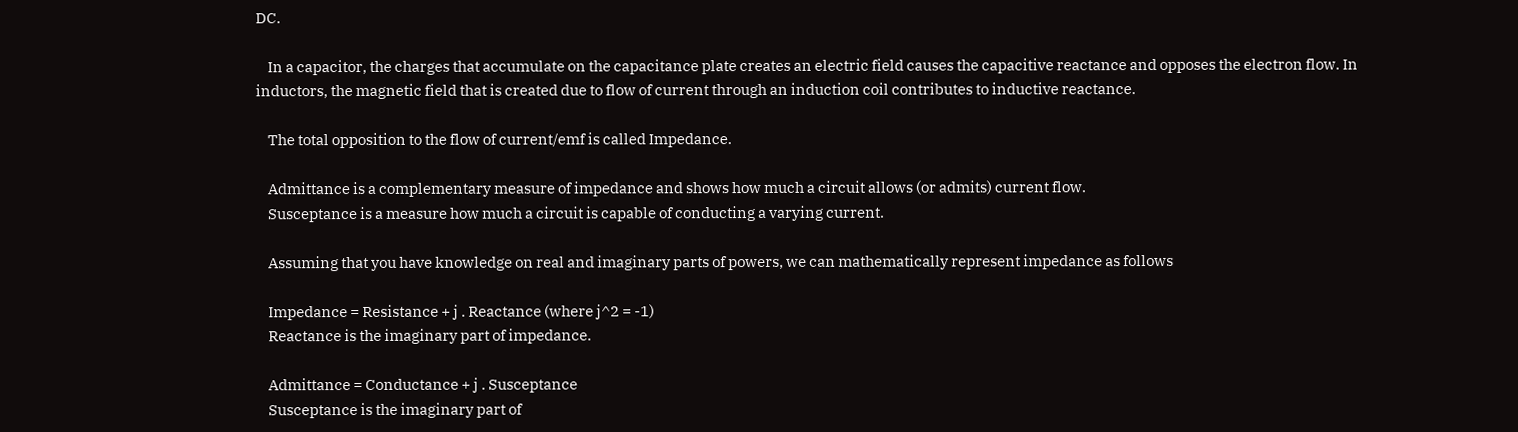DC.

    In a capacitor, the charges that accumulate on the capacitance plate creates an electric field causes the capacitive reactance and opposes the electron flow. In inductors, the magnetic field that is created due to flow of current through an induction coil contributes to inductive reactance.

    The total opposition to the flow of current/emf is called Impedance.

    Admittance is a complementary measure of impedance and shows how much a circuit allows (or admits) current flow.
    Susceptance is a measure how much a circuit is capable of conducting a varying current.

    Assuming that you have knowledge on real and imaginary parts of powers, we can mathematically represent impedance as follows

    Impedance = Resistance + j . Reactance (where j^2 = -1)
    Reactance is the imaginary part of impedance.

    Admittance = Conductance + j . Susceptance
    Susceptance is the imaginary part of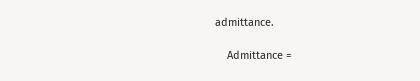admittance.

    Admittance =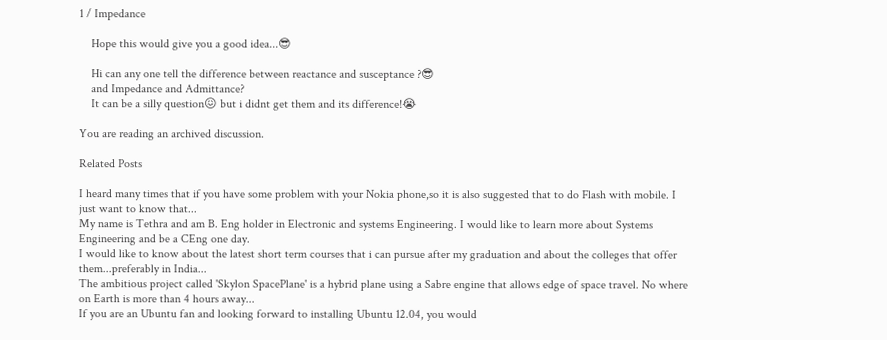1 / Impedance

    Hope this would give you a good idea...😎

    Hi can any one tell the difference between reactance and susceptance ?😎
    and Impedance and Admittance?
    It can be a silly question😖 but i didnt get them and its difference!😭

You are reading an archived discussion.

Related Posts

I heard many times that if you have some problem with your Nokia phone,so it is also suggested that to do Flash with mobile. I just want to know that...
My name is Tethra and am B. Eng holder in Electronic and systems Engineering. I would like to learn more about Systems Engineering and be a CEng one day.
I would like to know about the latest short term courses that i can pursue after my graduation and about the colleges that offer them...preferably in India...
The ambitious project called 'Skylon SpacePlane' is a hybrid plane using a Sabre engine that allows edge of space travel. No where on Earth is more than 4 hours away...
If you are an Ubuntu fan and looking forward to installing Ubuntu 12.04, you would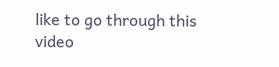like to go through this video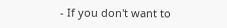- If you don't want to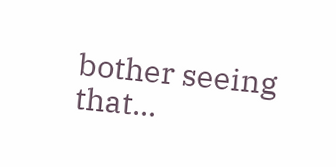bother seeing that...